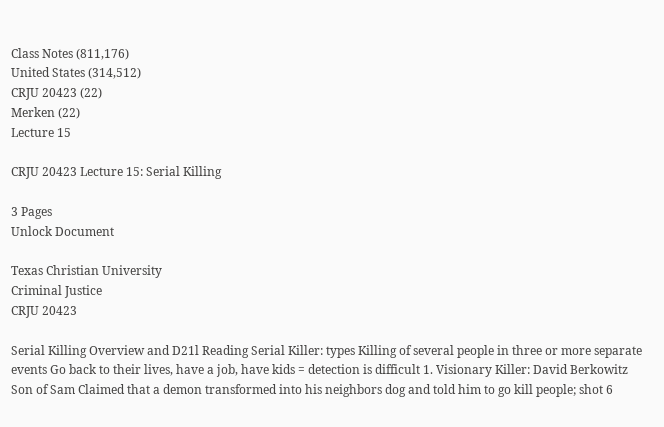Class Notes (811,176)
United States (314,512)
CRJU 20423 (22)
Merken (22)
Lecture 15

CRJU 20423 Lecture 15: Serial Killing

3 Pages
Unlock Document

Texas Christian University
Criminal Justice
CRJU 20423

Serial Killing Overview and D21l Reading Serial Killer: types Killing of several people in three or more separate events Go back to their lives, have a job, have kids = detection is difficult 1. Visionary Killer: David Berkowitz Son of Sam Claimed that a demon transformed into his neighbors dog and told him to go kill people; shot 6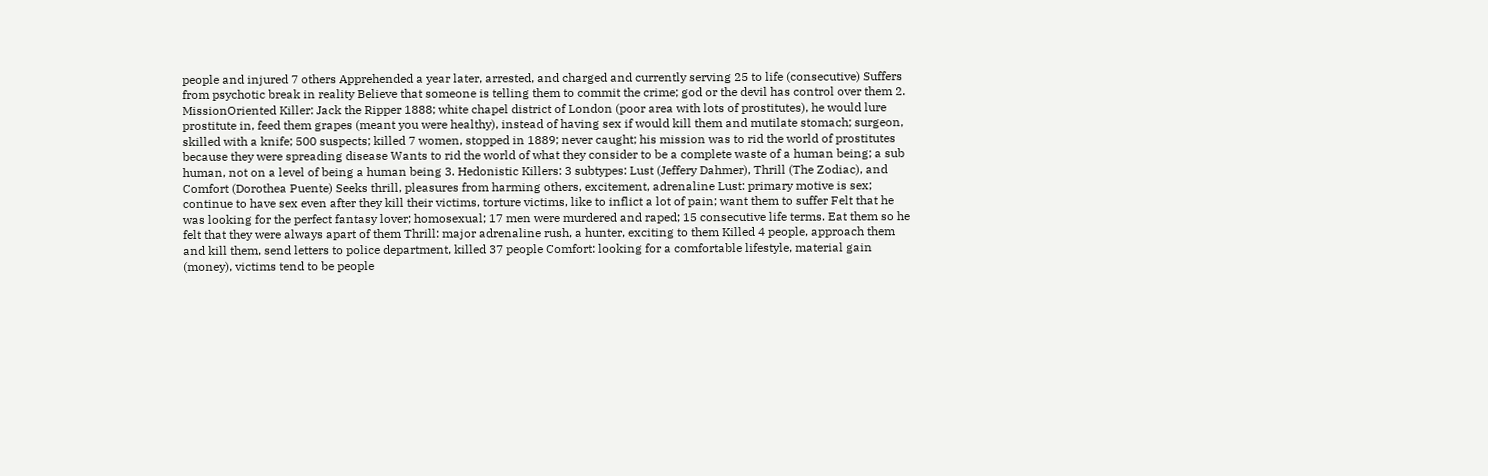people and injured 7 others Apprehended a year later, arrested, and charged and currently serving 25 to life (consecutive) Suffers from psychotic break in reality Believe that someone is telling them to commit the crime; god or the devil has control over them 2. MissionOriented Killer: Jack the Ripper 1888; white chapel district of London (poor area with lots of prostitutes), he would lure prostitute in, feed them grapes (meant you were healthy), instead of having sex if would kill them and mutilate stomach; surgeon, skilled with a knife; 500 suspects; killed 7 women, stopped in 1889; never caught; his mission was to rid the world of prostitutes because they were spreading disease Wants to rid the world of what they consider to be a complete waste of a human being; a sub human, not on a level of being a human being 3. Hedonistic Killers: 3 subtypes: Lust (Jeffery Dahmer), Thrill (The Zodiac), and Comfort (Dorothea Puente) Seeks thrill, pleasures from harming others, excitement, adrenaline Lust: primary motive is sex; continue to have sex even after they kill their victims, torture victims, like to inflict a lot of pain; want them to suffer Felt that he was looking for the perfect fantasy lover; homosexual; 17 men were murdered and raped; 15 consecutive life terms. Eat them so he felt that they were always apart of them Thrill: major adrenaline rush, a hunter, exciting to them Killed 4 people, approach them and kill them, send letters to police department, killed 37 people Comfort: looking for a comfortable lifestyle, material gain (money), victims tend to be people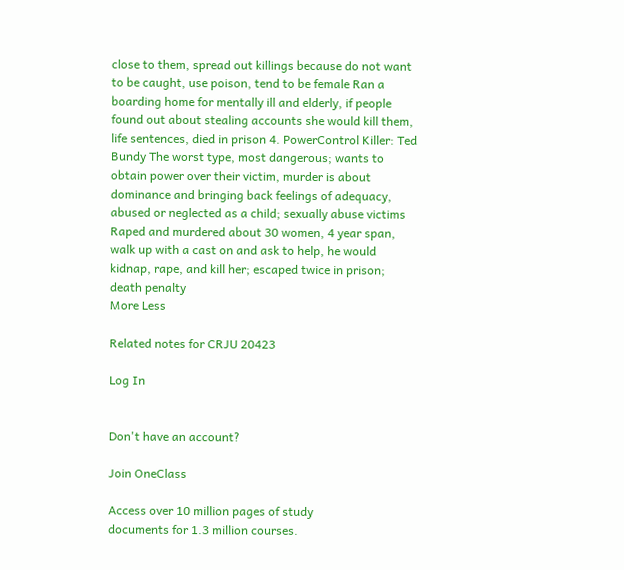close to them, spread out killings because do not want to be caught, use poison, tend to be female Ran a boarding home for mentally ill and elderly, if people found out about stealing accounts she would kill them, life sentences, died in prison 4. PowerControl Killer: Ted Bundy The worst type, most dangerous; wants to obtain power over their victim, murder is about dominance and bringing back feelings of adequacy, abused or neglected as a child; sexually abuse victims Raped and murdered about 30 women, 4 year span, walk up with a cast on and ask to help, he would kidnap, rape, and kill her; escaped twice in prison; death penalty
More Less

Related notes for CRJU 20423

Log In


Don't have an account?

Join OneClass

Access over 10 million pages of study
documents for 1.3 million courses.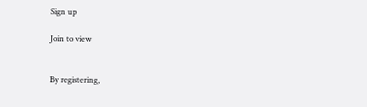Sign up

Join to view


By registering,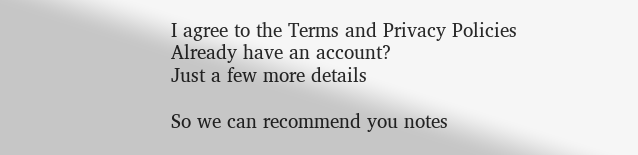I agree to the Terms and Privacy Policies
Already have an account?
Just a few more details

So we can recommend you notes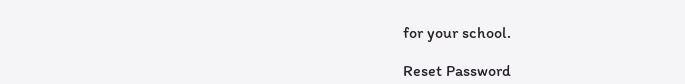for your school.

Reset Password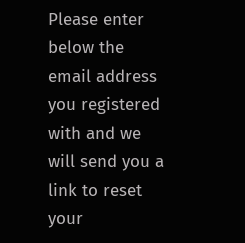Please enter below the email address you registered with and we will send you a link to reset your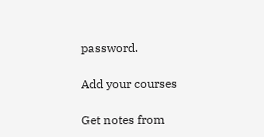password.

Add your courses

Get notes from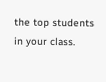the top students in your class.